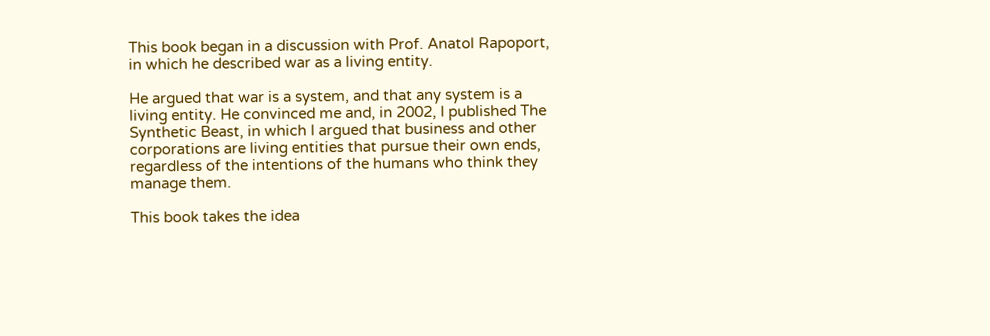This book began in a discussion with Prof. Anatol Rapoport, in which he described war as a living entity.

He argued that war is a system, and that any system is a living entity. He convinced me and, in 2002, I published The Synthetic Beast, in which I argued that business and other corporations are living entities that pursue their own ends, regardless of the intentions of the humans who think they manage them.

This book takes the idea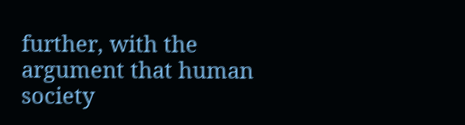further, with the argument that human society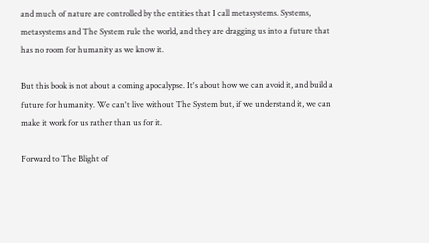and much of nature are controlled by the entities that I call metasystems. Systems, metasystems and The System rule the world, and they are dragging us into a future that has no room for humanity as we know it.

But this book is not about a coming apocalypse. It's about how we can avoid it, and build a future for humanity. We can't live without The System but, if we understand it, we can make it work for us rather than us for it.

Forward to The Blight of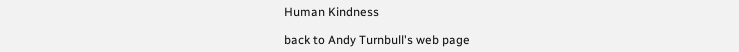Human Kindness

back to Andy Turnbull's web page